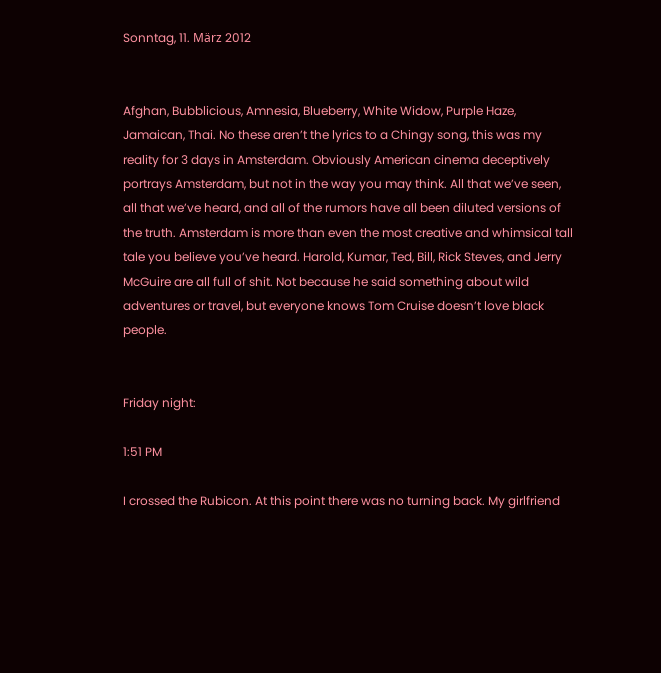Sonntag, 11. März 2012


Afghan, Bubblicious, Amnesia, Blueberry, White Widow, Purple Haze, Jamaican, Thai. No these aren’t the lyrics to a Chingy song, this was my reality for 3 days in Amsterdam. Obviously American cinema deceptively portrays Amsterdam, but not in the way you may think. All that we’ve seen, all that we’ve heard, and all of the rumors have all been diluted versions of the truth. Amsterdam is more than even the most creative and whimsical tall tale you believe you’ve heard. Harold, Kumar, Ted, Bill, Rick Steves, and Jerry McGuire are all full of shit. Not because he said something about wild adventures or travel, but everyone knows Tom Cruise doesn’t love black people.


Friday night:

1:51 PM

I crossed the Rubicon. At this point there was no turning back. My girlfriend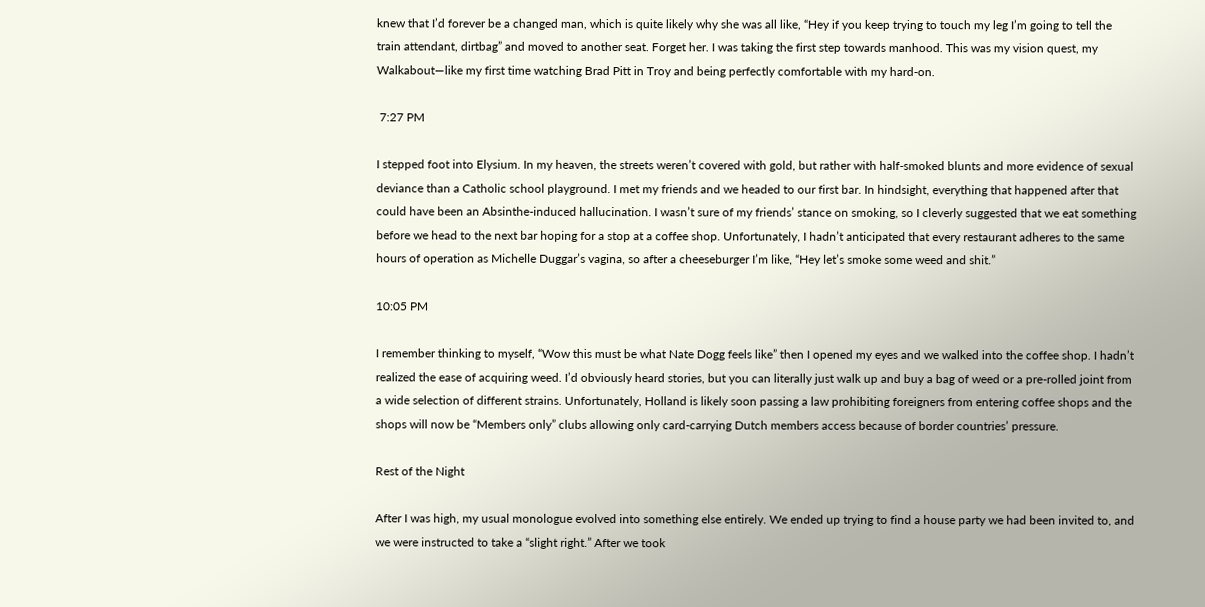knew that I’d forever be a changed man, which is quite likely why she was all like, “Hey if you keep trying to touch my leg I’m going to tell the train attendant, dirtbag” and moved to another seat. Forget her. I was taking the first step towards manhood. This was my vision quest, my Walkabout—like my first time watching Brad Pitt in Troy and being perfectly comfortable with my hard-on.

 7:27 PM

I stepped foot into Elysium. In my heaven, the streets weren’t covered with gold, but rather with half-smoked blunts and more evidence of sexual deviance than a Catholic school playground. I met my friends and we headed to our first bar. In hindsight, everything that happened after that could have been an Absinthe-induced hallucination. I wasn’t sure of my friends’ stance on smoking, so I cleverly suggested that we eat something before we head to the next bar hoping for a stop at a coffee shop. Unfortunately, I hadn’t anticipated that every restaurant adheres to the same hours of operation as Michelle Duggar’s vagina, so after a cheeseburger I’m like, “Hey let’s smoke some weed and shit.”

10:05 PM

I remember thinking to myself, “Wow this must be what Nate Dogg feels like” then I opened my eyes and we walked into the coffee shop. I hadn’t realized the ease of acquiring weed. I’d obviously heard stories, but you can literally just walk up and buy a bag of weed or a pre-rolled joint from a wide selection of different strains. Unfortunately, Holland is likely soon passing a law prohibiting foreigners from entering coffee shops and the shops will now be “Members only” clubs allowing only card-carrying Dutch members access because of border countries’ pressure.

Rest of the Night

After I was high, my usual monologue evolved into something else entirely. We ended up trying to find a house party we had been invited to, and we were instructed to take a “slight right.” After we took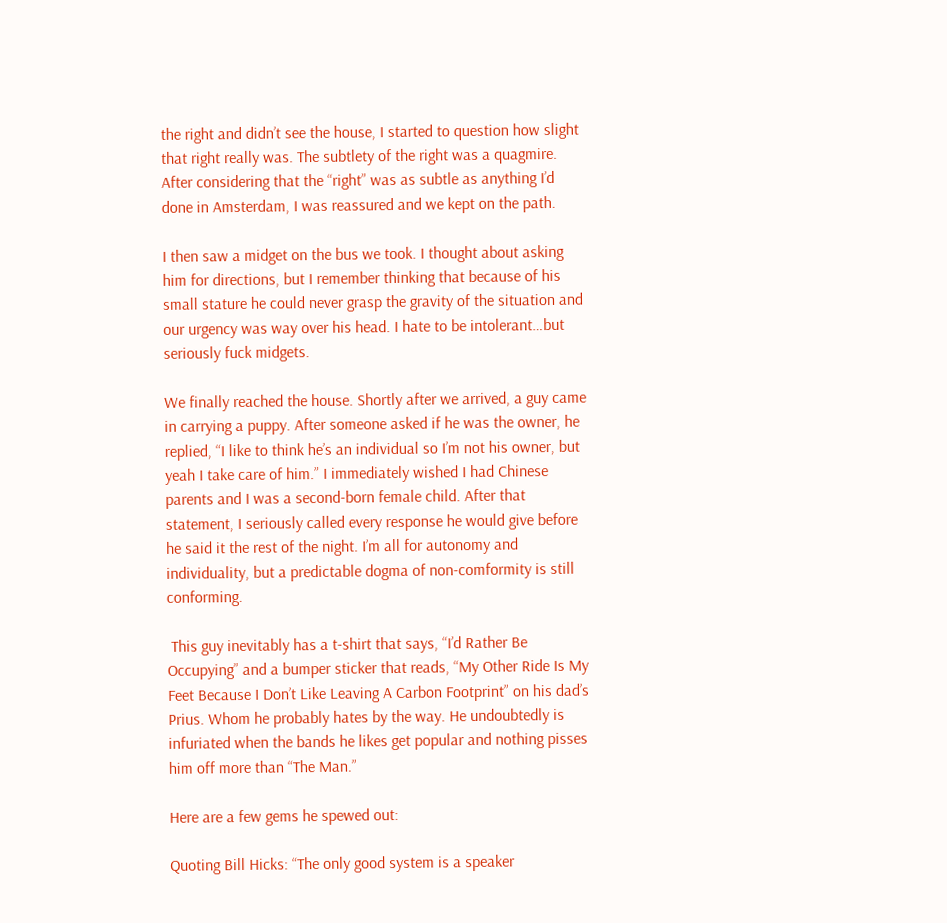the right and didn’t see the house, I started to question how slight that right really was. The subtlety of the right was a quagmire. After considering that the “right” was as subtle as anything I’d done in Amsterdam, I was reassured and we kept on the path.

I then saw a midget on the bus we took. I thought about asking him for directions, but I remember thinking that because of his small stature he could never grasp the gravity of the situation and our urgency was way over his head. I hate to be intolerant…but seriously fuck midgets.

We finally reached the house. Shortly after we arrived, a guy came in carrying a puppy. After someone asked if he was the owner, he replied, “I like to think he’s an individual so I’m not his owner, but yeah I take care of him.” I immediately wished I had Chinese parents and I was a second-born female child. After that statement, I seriously called every response he would give before he said it the rest of the night. I’m all for autonomy and individuality, but a predictable dogma of non-comformity is still conforming.

 This guy inevitably has a t-shirt that says, “I’d Rather Be Occupying” and a bumper sticker that reads, “My Other Ride Is My Feet Because I Don’t Like Leaving A Carbon Footprint” on his dad’s Prius. Whom he probably hates by the way. He undoubtedly is infuriated when the bands he likes get popular and nothing pisses him off more than “The Man.”

Here are a few gems he spewed out:

Quoting Bill Hicks: “The only good system is a speaker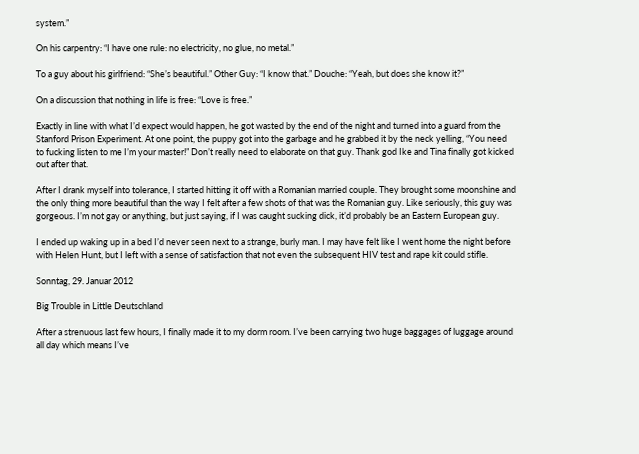system.”

On his carpentry: “I have one rule: no electricity, no glue, no metal.”

To a guy about his girlfriend: “She’s beautiful.” Other Guy: “I know that.” Douche: “Yeah, but does she know it?”

On a discussion that nothing in life is free: “Love is free.”

Exactly in line with what I’d expect would happen, he got wasted by the end of the night and turned into a guard from the Stanford Prison Experiment. At one point, the puppy got into the garbage and he grabbed it by the neck yelling, “You need to fucking listen to me I’m your master!” Don’t really need to elaborate on that guy. Thank god Ike and Tina finally got kicked out after that.

After I drank myself into tolerance, I started hitting it off with a Romanian married couple. They brought some moonshine and the only thing more beautiful than the way I felt after a few shots of that was the Romanian guy. Like seriously, this guy was gorgeous. I’m not gay or anything, but just saying, if I was caught sucking dick, it’d probably be an Eastern European guy.

I ended up waking up in a bed I’d never seen next to a strange, burly man. I may have felt like I went home the night before with Helen Hunt, but I left with a sense of satisfaction that not even the subsequent HIV test and rape kit could stifle.

Sonntag, 29. Januar 2012

Big Trouble in Little Deutschland

After a strenuous last few hours, I finally made it to my dorm room. I’ve been carrying two huge baggages of luggage around all day which means I’ve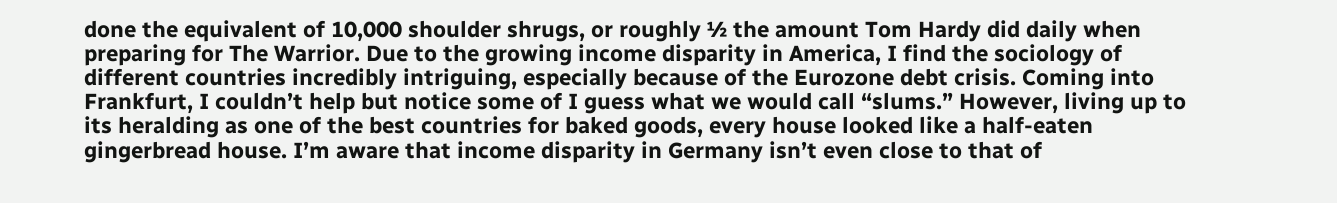done the equivalent of 10,000 shoulder shrugs, or roughly ½ the amount Tom Hardy did daily when preparing for The Warrior. Due to the growing income disparity in America, I find the sociology of different countries incredibly intriguing, especially because of the Eurozone debt crisis. Coming into Frankfurt, I couldn’t help but notice some of I guess what we would call “slums.” However, living up to its heralding as one of the best countries for baked goods, every house looked like a half-eaten gingerbread house. I’m aware that income disparity in Germany isn’t even close to that of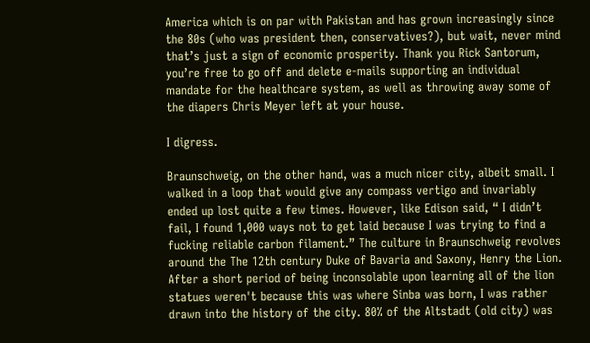America which is on par with Pakistan and has grown increasingly since the 80s (who was president then, conservatives?), but wait, never mind that’s just a sign of economic prosperity. Thank you Rick Santorum, you’re free to go off and delete e-mails supporting an individual mandate for the healthcare system, as well as throwing away some of the diapers Chris Meyer left at your house.

I digress.

Braunschweig, on the other hand, was a much nicer city, albeit small. I walked in a loop that would give any compass vertigo and invariably ended up lost quite a few times. However, like Edison said, “ I didn’t fail, I found 1,000 ways not to get laid because I was trying to find a fucking reliable carbon filament.” The culture in Braunschweig revolves around the The 12th century Duke of Bavaria and Saxony, Henry the Lion. After a short period of being inconsolable upon learning all of the lion statues weren't because this was where Sinba was born, I was rather drawn into the history of the city. 80% of the Altstadt (old city) was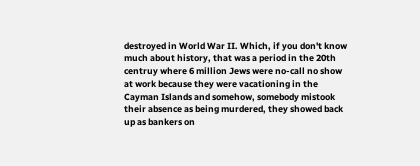destroyed in World War II. Which, if you don't know much about history, that was a period in the 20th centruy where 6 million Jews were no-call no show at work because they were vacationing in the Cayman Islands and somehow, somebody mistook their absence as being murdered, they showed back up as bankers on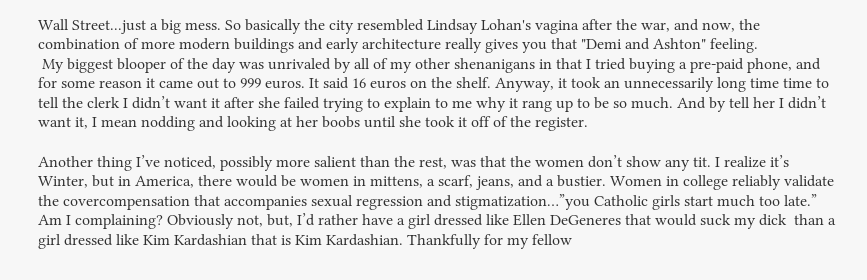Wall Street...just a big mess. So basically the city resembled Lindsay Lohan's vagina after the war, and now, the combination of more modern buildings and early architecture really gives you that "Demi and Ashton" feeling.
 My biggest blooper of the day was unrivaled by all of my other shenanigans in that I tried buying a pre-paid phone, and for some reason it came out to 999 euros. It said 16 euros on the shelf. Anyway, it took an unnecessarily long time time to tell the clerk I didn’t want it after she failed trying to explain to me why it rang up to be so much. And by tell her I didn’t want it, I mean nodding and looking at her boobs until she took it off of the register.

Another thing I’ve noticed, possibly more salient than the rest, was that the women don’t show any tit. I realize it’s Winter, but in America, there would be women in mittens, a scarf, jeans, and a bustier. Women in college reliably validate the covercompensation that accompanies sexual regression and stigmatization…”you Catholic girls start much too late.” Am I complaining? Obviously not, but, I’d rather have a girl dressed like Ellen DeGeneres that would suck my dick  than a girl dressed like Kim Kardashian that is Kim Kardashian. Thankfully for my fellow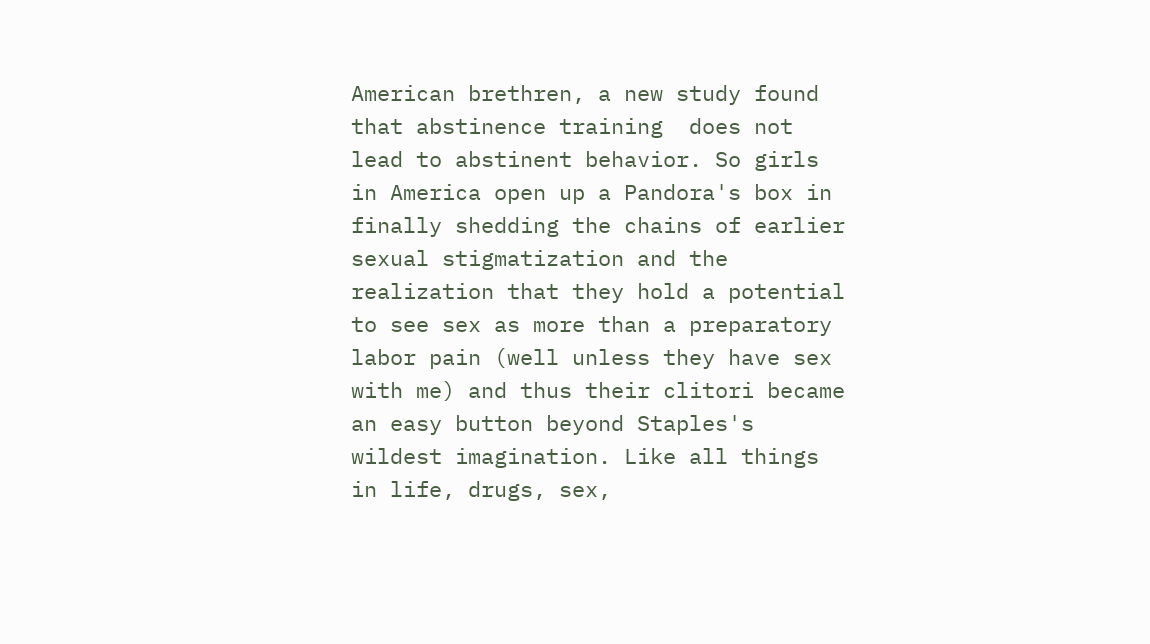American brethren, a new study found that abstinence training  does not lead to abstinent behavior. So girls in America open up a Pandora's box in finally shedding the chains of earlier sexual stigmatization and the realization that they hold a potential to see sex as more than a preparatory labor pain (well unless they have sex with me) and thus their clitori became an easy button beyond Staples's wildest imagination. Like all things in life, drugs, sex,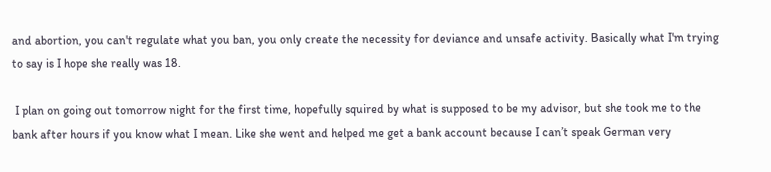and abortion, you can't regulate what you ban, you only create the necessity for deviance and unsafe activity. Basically what I'm trying to say is I hope she really was 18.

 I plan on going out tomorrow night for the first time, hopefully squired by what is supposed to be my advisor, but she took me to the bank after hours if you know what I mean. Like she went and helped me get a bank account because I can’t speak German very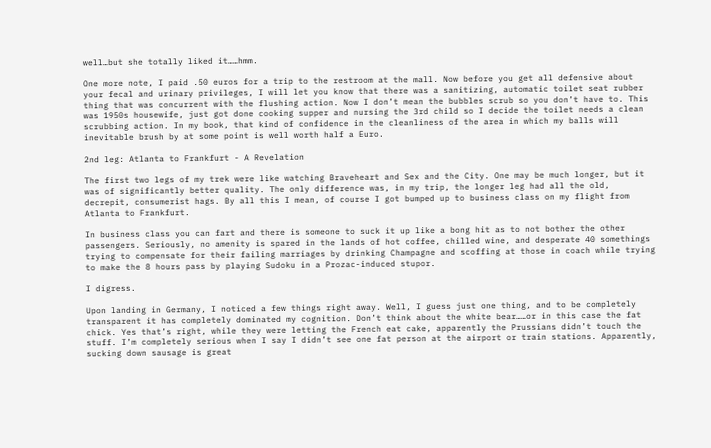well…but she totally liked it……hmm.

One more note, I paid .50 euros for a trip to the restroom at the mall. Now before you get all defensive about your fecal and urinary privileges, I will let you know that there was a sanitizing, automatic toilet seat rubber thing that was concurrent with the flushing action. Now I don’t mean the bubbles scrub so you don’t have to. This was 1950s housewife, just got done cooking supper and nursing the 3rd child so I decide the toilet needs a clean scrubbing action. In my book, that kind of confidence in the cleanliness of the area in which my balls will inevitable brush by at some point is well worth half a Euro.

2nd leg: Atlanta to Frankfurt - A Revelation

The first two legs of my trek were like watching Braveheart and Sex and the City. One may be much longer, but it was of significantly better quality. The only difference was, in my trip, the longer leg had all the old, decrepit, consumerist hags. By all this I mean, of course I got bumped up to business class on my flight from Atlanta to Frankfurt.

In business class you can fart and there is someone to suck it up like a bong hit as to not bother the other passengers. Seriously, no amenity is spared in the lands of hot coffee, chilled wine, and desperate 40 somethings trying to compensate for their failing marriages by drinking Champagne and scoffing at those in coach while trying to make the 8 hours pass by playing Sudoku in a Prozac-induced stupor.

I digress.

Upon landing in Germany, I noticed a few things right away. Well, I guess just one thing, and to be completely transparent it has completely dominated my cognition. Don’t think about the white bear……or in this case the fat chick. Yes that’s right, while they were letting the French eat cake, apparently the Prussians didn’t touch the stuff. I’m completely serious when I say I didn’t see one fat person at the airport or train stations. Apparently, sucking down sausage is great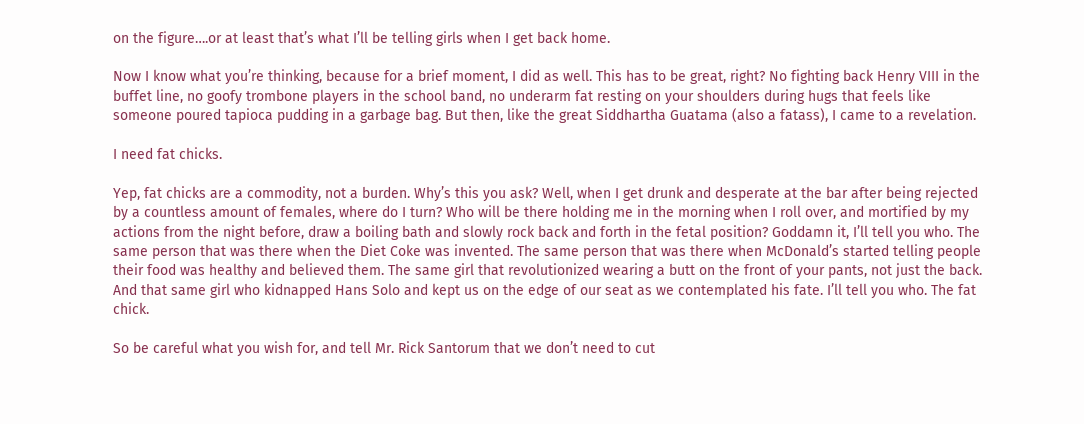on the figure….or at least that’s what I’ll be telling girls when I get back home.

Now I know what you’re thinking, because for a brief moment, I did as well. This has to be great, right? No fighting back Henry VIII in the buffet line, no goofy trombone players in the school band, no underarm fat resting on your shoulders during hugs that feels like someone poured tapioca pudding in a garbage bag. But then, like the great Siddhartha Guatama (also a fatass), I came to a revelation.

I need fat chicks.

Yep, fat chicks are a commodity, not a burden. Why’s this you ask? Well, when I get drunk and desperate at the bar after being rejected by a countless amount of females, where do I turn? Who will be there holding me in the morning when I roll over, and mortified by my actions from the night before, draw a boiling bath and slowly rock back and forth in the fetal position? Goddamn it, I’ll tell you who. The same person that was there when the Diet Coke was invented. The same person that was there when McDonald’s started telling people their food was healthy and believed them. The same girl that revolutionized wearing a butt on the front of your pants, not just the back. And that same girl who kidnapped Hans Solo and kept us on the edge of our seat as we contemplated his fate. I’ll tell you who. The fat chick.

So be careful what you wish for, and tell Mr. Rick Santorum that we don’t need to cut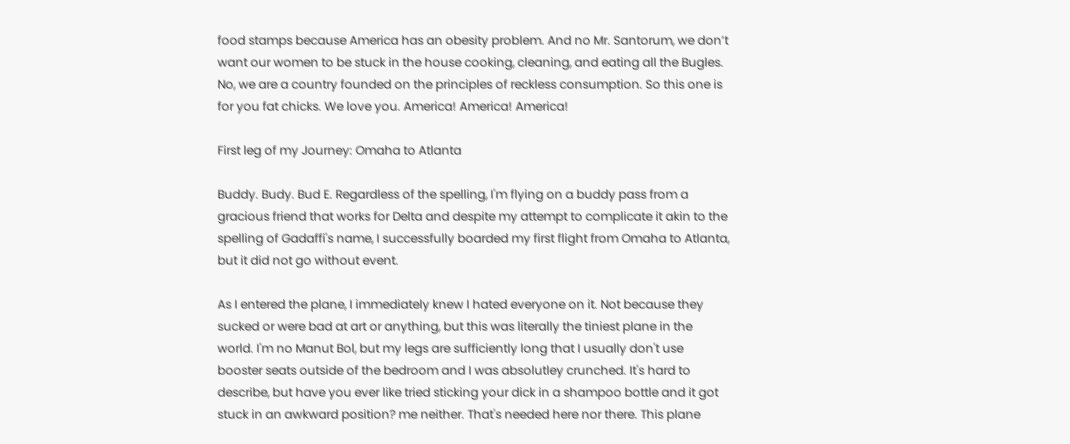food stamps because America has an obesity problem. And no Mr. Santorum, we don’t want our women to be stuck in the house cooking, cleaning, and eating all the Bugles. No, we are a country founded on the principles of reckless consumption. So this one is for you fat chicks. We love you. America! America! America!

First leg of my Journey: Omaha to Atlanta

Buddy. Budy. Bud E. Regardless of the spelling, I'm flying on a buddy pass from a gracious friend that works for Delta and despite my attempt to complicate it akin to the spelling of Gadaffi's name, I successfully boarded my first flight from Omaha to Atlanta, but it did not go without event.

As I entered the plane, I immediately knew I hated everyone on it. Not because they sucked or were bad at art or anything, but this was literally the tiniest plane in the world. I'm no Manut Bol, but my legs are sufficiently long that I usually don't use booster seats outside of the bedroom and I was absolutley crunched. It's hard to describe, but have you ever like tried sticking your dick in a shampoo bottle and it got stuck in an awkward position? me neither. That's needed here nor there. This plane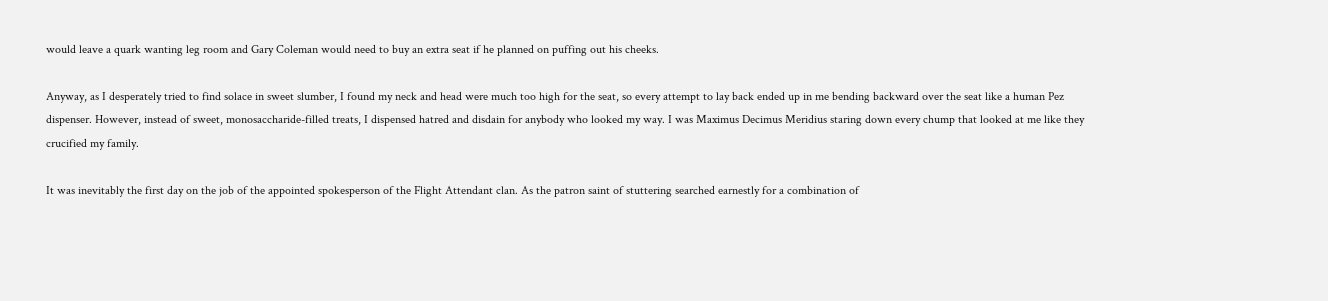would leave a quark wanting leg room and Gary Coleman would need to buy an extra seat if he planned on puffing out his cheeks.

Anyway, as I desperately tried to find solace in sweet slumber, I found my neck and head were much too high for the seat, so every attempt to lay back ended up in me bending backward over the seat like a human Pez dispenser. However, instead of sweet, monosaccharide-filled treats, I dispensed hatred and disdain for anybody who looked my way. I was Maximus Decimus Meridius staring down every chump that looked at me like they crucified my family.

It was inevitably the first day on the job of the appointed spokesperson of the Flight Attendant clan. As the patron saint of stuttering searched earnestly for a combination of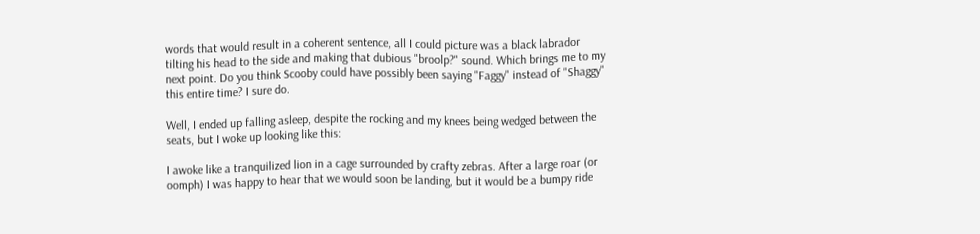words that would result in a coherent sentence, all I could picture was a black labrador tilting his head to the side and making that dubious "broolp?" sound. Which brings me to my next point. Do you think Scooby could have possibly been saying "Faggy" instead of "Shaggy" this entire time? I sure do.

Well, I ended up falling asleep, despite the rocking and my knees being wedged between the seats, but I woke up looking like this:

I awoke like a tranquilized lion in a cage surrounded by crafty zebras. After a large roar (or oomph) I was happy to hear that we would soon be landing, but it would be a bumpy ride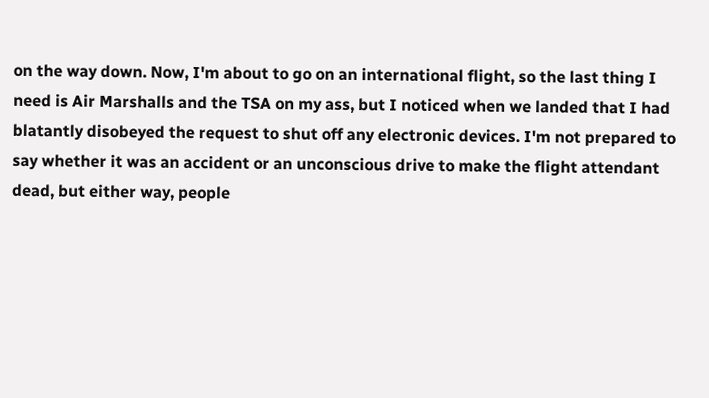on the way down. Now, I'm about to go on an international flight, so the last thing I need is Air Marshalls and the TSA on my ass, but I noticed when we landed that I had blatantly disobeyed the request to shut off any electronic devices. I'm not prepared to say whether it was an accident or an unconscious drive to make the flight attendant dead, but either way, people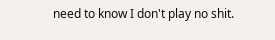need to know I don't play no shit.